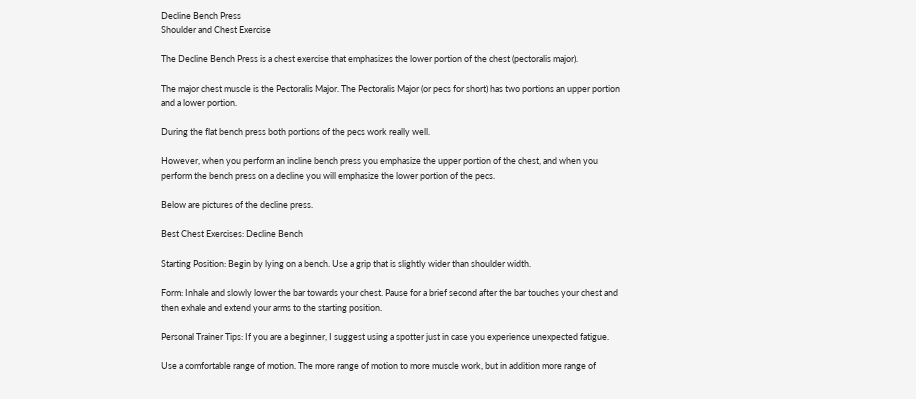Decline Bench Press
Shoulder and Chest Exercise

The Decline Bench Press is a chest exercise that emphasizes the lower portion of the chest (pectoralis major).

The major chest muscle is the Pectoralis Major. The Pectoralis Major (or pecs for short) has two portions an upper portion and a lower portion.

During the flat bench press both portions of the pecs work really well.

However, when you perform an incline bench press you emphasize the upper portion of the chest, and when you perform the bench press on a decline you will emphasize the lower portion of the pecs.

Below are pictures of the decline press.

Best Chest Exercises: Decline Bench

Starting Position: Begin by lying on a bench. Use a grip that is slightly wider than shoulder width.

Form: Inhale and slowly lower the bar towards your chest. Pause for a brief second after the bar touches your chest and then exhale and extend your arms to the starting position.

Personal Trainer Tips: If you are a beginner, I suggest using a spotter just in case you experience unexpected fatigue.

Use a comfortable range of motion. The more range of motion to more muscle work, but in addition more range of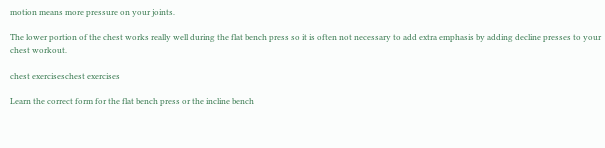motion means more pressure on your joints.

The lower portion of the chest works really well during the flat bench press so it is often not necessary to add extra emphasis by adding decline presses to your chest workout.

chest exerciseschest exercises

Learn the correct form for the flat bench press or the incline bench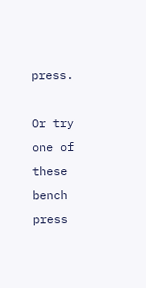press.

Or try one of these bench press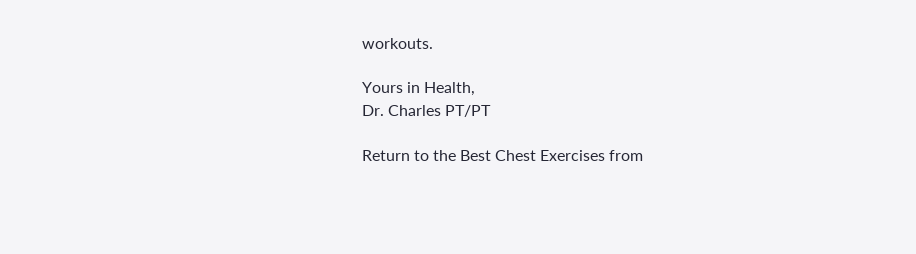workouts.

Yours in Health,
Dr. Charles PT/PT

Return to the Best Chest Exercises from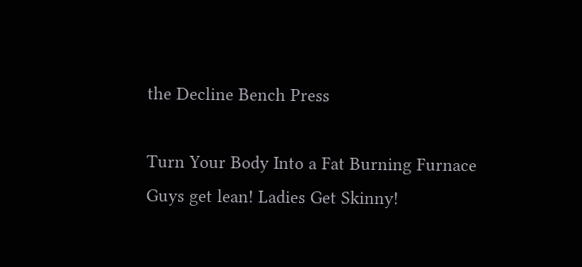the Decline Bench Press

Turn Your Body Into a Fat Burning Furnace
Guys get lean! Ladies Get Skinny!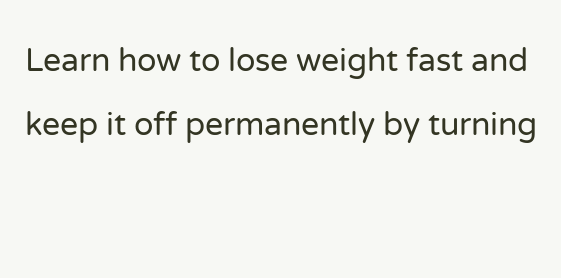Learn how to lose weight fast and keep it off permanently by turning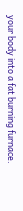your body into a fat burning furnace.